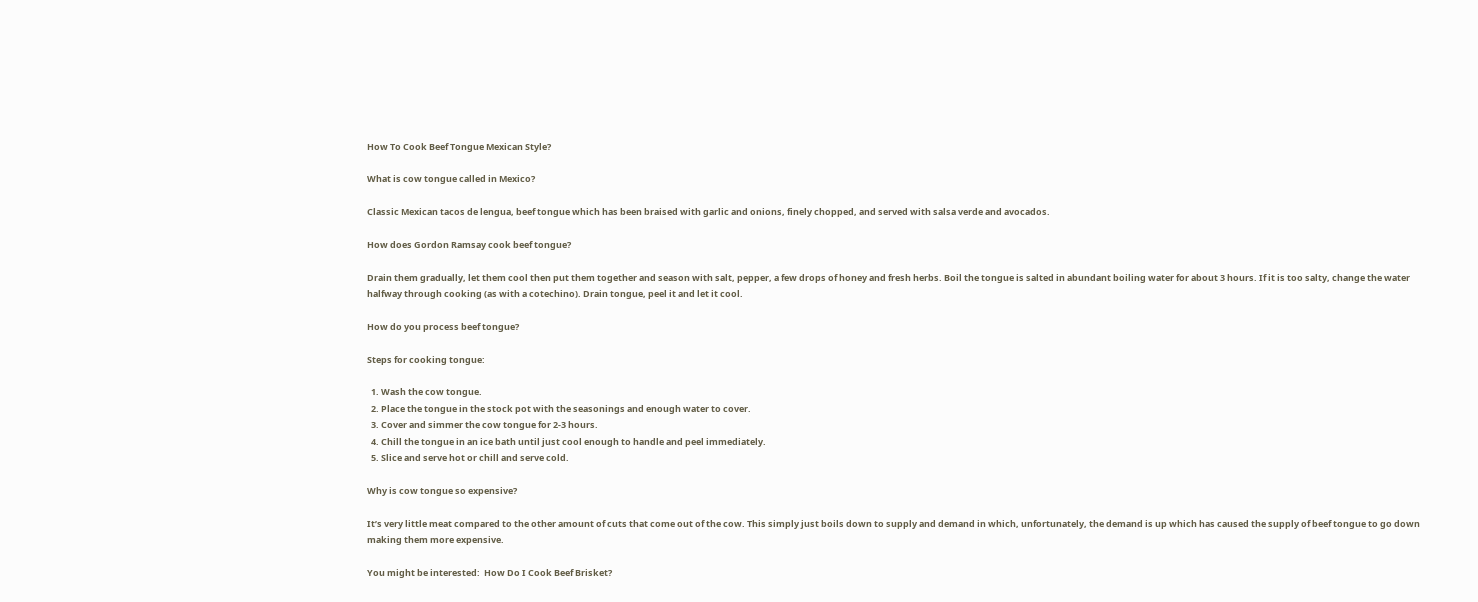How To Cook Beef Tongue Mexican Style?

What is cow tongue called in Mexico?

Classic Mexican tacos de lengua, beef tongue which has been braised with garlic and onions, finely chopped, and served with salsa verde and avocados.

How does Gordon Ramsay cook beef tongue?

Drain them gradually, let them cool then put them together and season with salt, pepper, a few drops of honey and fresh herbs. Boil the tongue is salted in abundant boiling water for about 3 hours. If it is too salty, change the water halfway through cooking (as with a cotechino). Drain tongue, peel it and let it cool.

How do you process beef tongue?

Steps for cooking tongue:

  1. Wash the cow tongue.
  2. Place the tongue in the stock pot with the seasonings and enough water to cover.
  3. Cover and simmer the cow tongue for 2-3 hours.
  4. Chill the tongue in an ice bath until just cool enough to handle and peel immediately.
  5. Slice and serve hot or chill and serve cold.

Why is cow tongue so expensive?

It’s very little meat compared to the other amount of cuts that come out of the cow. This simply just boils down to supply and demand in which, unfortunately, the demand is up which has caused the supply of beef tongue to go down making them more expensive.

You might be interested:  How Do I Cook Beef Brisket?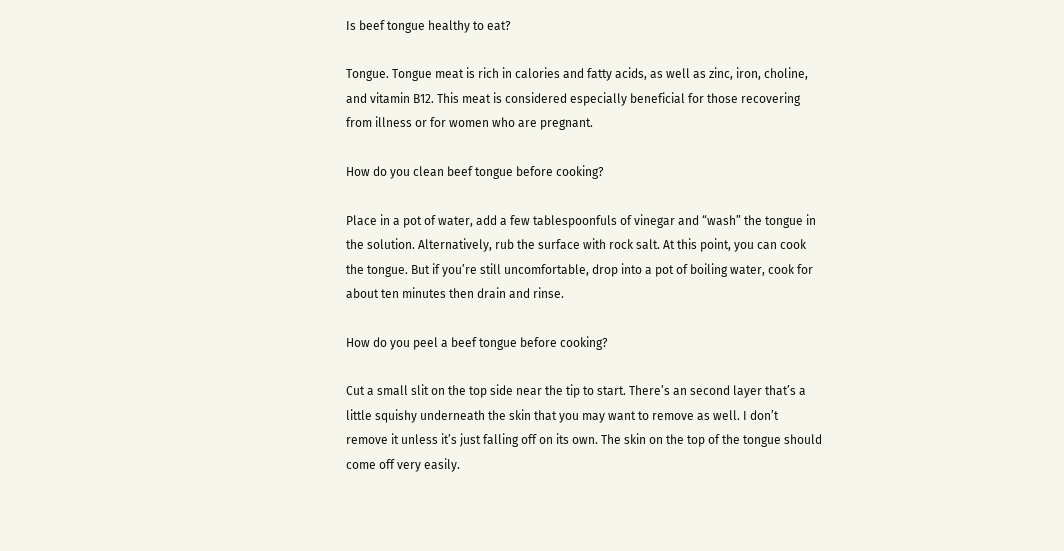Is beef tongue healthy to eat?

Tongue. Tongue meat is rich in calories and fatty acids, as well as zinc, iron, choline, and vitamin B12. This meat is considered especially beneficial for those recovering from illness or for women who are pregnant.

How do you clean beef tongue before cooking?

Place in a pot of water, add a few tablespoonfuls of vinegar and “wash” the tongue in the solution. Alternatively, rub the surface with rock salt. At this point, you can cook the tongue. But if you’re still uncomfortable, drop into a pot of boiling water, cook for about ten minutes then drain and rinse.

How do you peel a beef tongue before cooking?

Cut a small slit on the top side near the tip to start. There’s an second layer that’s a little squishy underneath the skin that you may want to remove as well. I don’t remove it unless it’s just falling off on its own. The skin on the top of the tongue should come off very easily.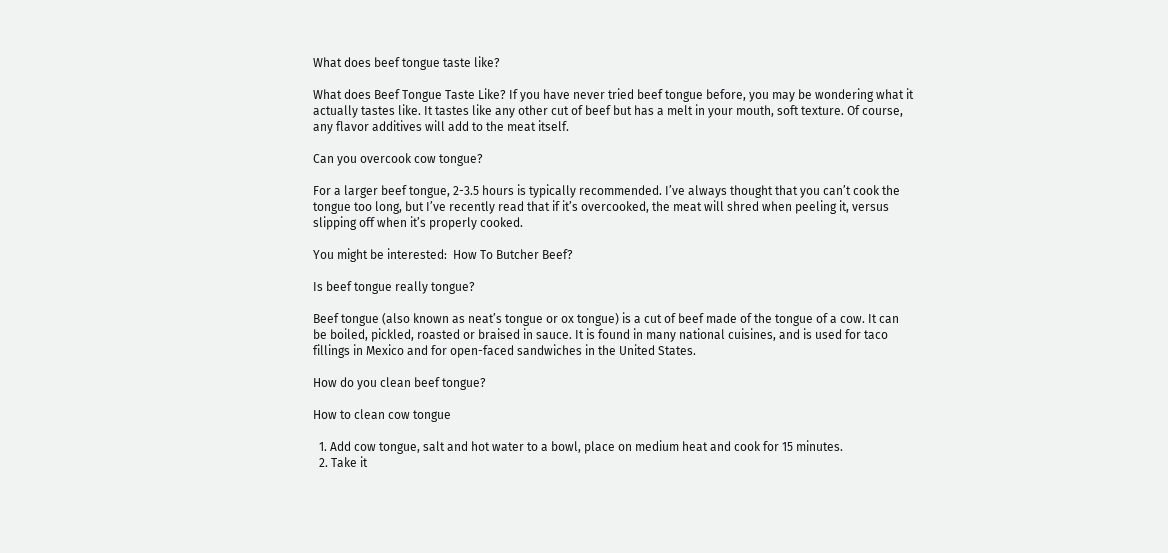What does beef tongue taste like?

What does Beef Tongue Taste Like? If you have never tried beef tongue before, you may be wondering what it actually tastes like. It tastes like any other cut of beef but has a melt in your mouth, soft texture. Of course, any flavor additives will add to the meat itself.

Can you overcook cow tongue?

For a larger beef tongue, 2-3.5 hours is typically recommended. I’ve always thought that you can’t cook the tongue too long, but I’ve recently read that if it’s overcooked, the meat will shred when peeling it, versus slipping off when it’s properly cooked.

You might be interested:  How To Butcher Beef?

Is beef tongue really tongue?

Beef tongue (also known as neat’s tongue or ox tongue) is a cut of beef made of the tongue of a cow. It can be boiled, pickled, roasted or braised in sauce. It is found in many national cuisines, and is used for taco fillings in Mexico and for open-faced sandwiches in the United States.

How do you clean beef tongue?

How to clean cow tongue

  1. Add cow tongue, salt and hot water to a bowl, place on medium heat and cook for 15 minutes.
  2. Take it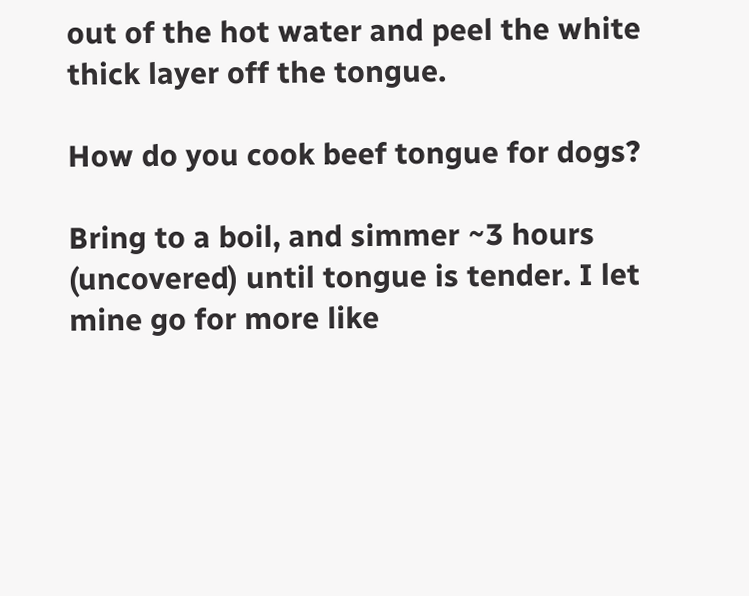out of the hot water and peel the white thick layer off the tongue.

How do you cook beef tongue for dogs?

Bring to a boil, and simmer ~3 hours (uncovered) until tongue is tender. I let mine go for more like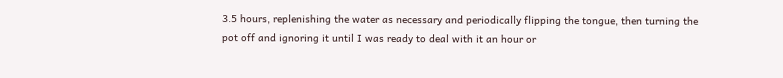3.5 hours, replenishing the water as necessary and periodically flipping the tongue, then turning the pot off and ignoring it until I was ready to deal with it an hour or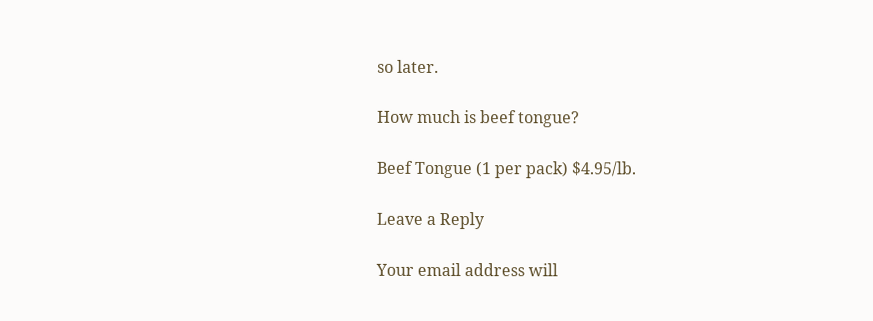so later.

How much is beef tongue?

Beef Tongue (1 per pack) $4.95/lb.

Leave a Reply

Your email address will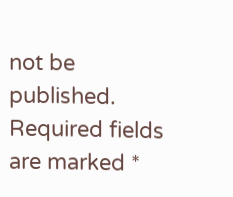not be published. Required fields are marked *